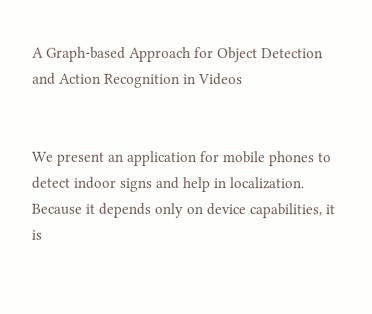A Graph-based Approach for Object Detection and Action Recognition in Videos


We present an application for mobile phones to detect indoor signs and help in localization. Because it depends only on device capabilities, it is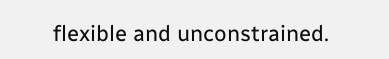flexible and unconstrained.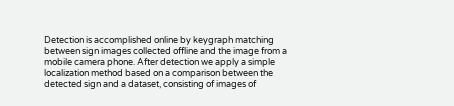Detection is accomplished online by keygraph matching between sign images collected offline and the image from a mobile camera phone. After detection we apply a simple localization method based on a comparison between the detected sign and a dataset, consisting of images of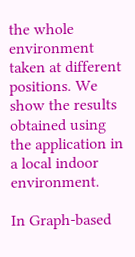the whole environment taken at different positions. We show the results obtained using the application in a local indoor environment.

In Graph-based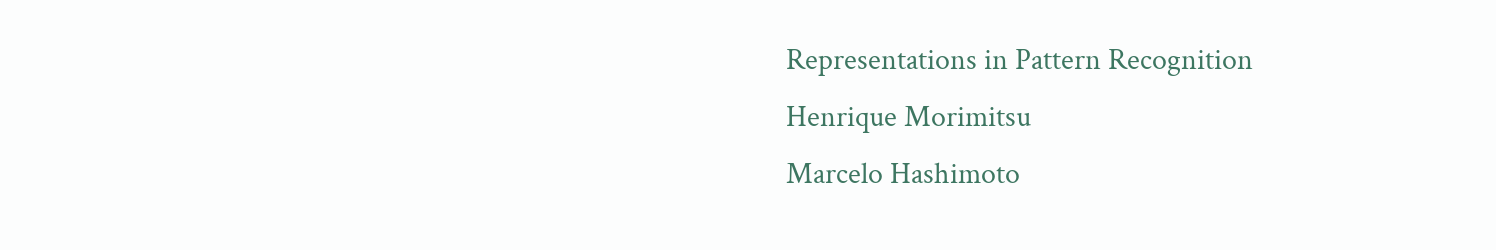Representations in Pattern Recognition
Henrique Morimitsu
Marcelo Hashimoto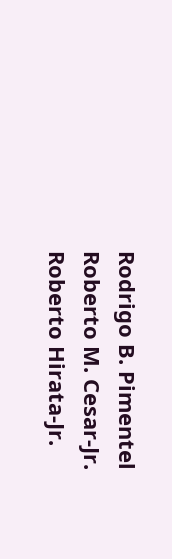Rodrigo B. Pimentel
Roberto M. Cesar-Jr.
Roberto Hirata-Jr.